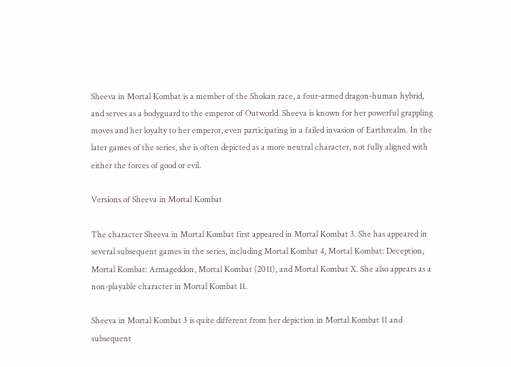Sheeva in Mortal Kombat is a member of the Shokan race, a four-armed dragon-human hybrid, and serves as a bodyguard to the emperor of Outworld. Sheeva is known for her powerful grappling moves and her loyalty to her emperor, even participating in a failed invasion of Earthrealm. In the later games of the series, she is often depicted as a more neutral character, not fully aligned with either the forces of good or evil.

Versions of Sheeva in Mortal Kombat

The character Sheeva in Mortal Kombat first appeared in Mortal Kombat 3. She has appeared in several subsequent games in the series, including Mortal Kombat 4, Mortal Kombat: Deception, Mortal Kombat: Armageddon, Mortal Kombat (2011), and Mortal Kombat X. She also appears as a non-playable character in Mortal Kombat 11.

Sheeva in Mortal Kombat 3 is quite different from her depiction in Mortal Kombat 11 and subsequent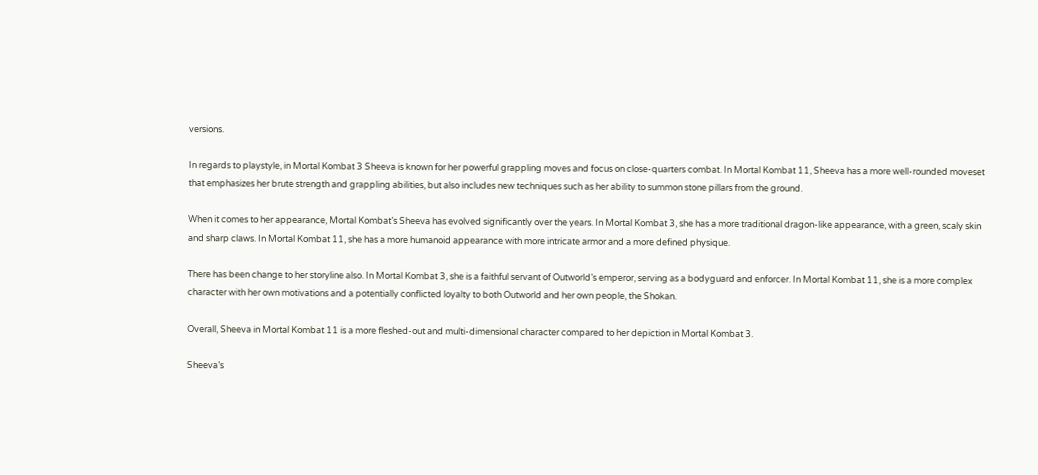versions.

In regards to playstyle, in Mortal Kombat 3 Sheeva is known for her powerful grappling moves and focus on close-quarters combat. In Mortal Kombat 11, Sheeva has a more well-rounded moveset that emphasizes her brute strength and grappling abilities, but also includes new techniques such as her ability to summon stone pillars from the ground.

When it comes to her appearance, Mortal Kombat’s Sheeva has evolved significantly over the years. In Mortal Kombat 3, she has a more traditional dragon-like appearance, with a green, scaly skin and sharp claws. In Mortal Kombat 11, she has a more humanoid appearance with more intricate armor and a more defined physique.

There has been change to her storyline also. In Mortal Kombat 3, she is a faithful servant of Outworld’s emperor, serving as a bodyguard and enforcer. In Mortal Kombat 11, she is a more complex character with her own motivations and a potentially conflicted loyalty to both Outworld and her own people, the Shokan.

Overall, Sheeva in Mortal Kombat 11 is a more fleshed-out and multi-dimensional character compared to her depiction in Mortal Kombat 3.

Sheeva’s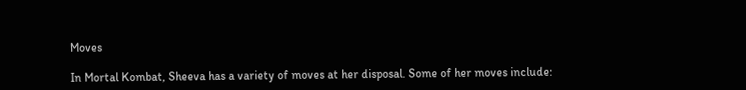Moves

In Mortal Kombat, Sheeva has a variety of moves at her disposal. Some of her moves include: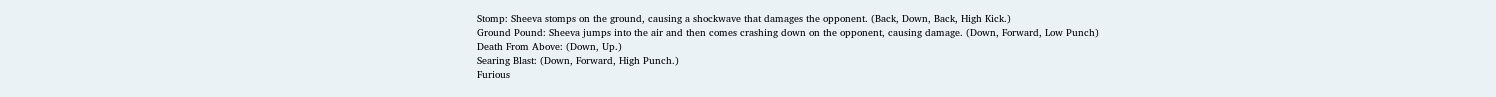Stomp: Sheeva stomps on the ground, causing a shockwave that damages the opponent. (Back, Down, Back, High Kick.)
Ground Pound: Sheeva jumps into the air and then comes crashing down on the opponent, causing damage. (Down, Forward, Low Punch)
Death From Above: (Down, Up.)
Searing Blast: (Down, Forward, High Punch.)
Furious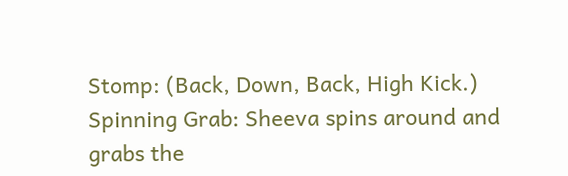Stomp: (Back, Down, Back, High Kick.)
Spinning Grab: Sheeva spins around and grabs the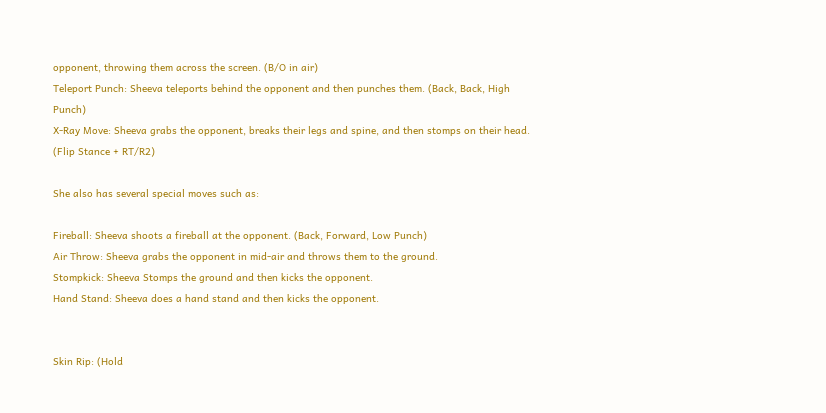opponent, throwing them across the screen. (B/O in air)
Teleport Punch: Sheeva teleports behind the opponent and then punches them. (Back, Back, High Punch)
X-Ray Move: Sheeva grabs the opponent, breaks their legs and spine, and then stomps on their head. (Flip Stance + RT/R2)

She also has several special moves such as:

Fireball: Sheeva shoots a fireball at the opponent. (Back, Forward, Low Punch)
Air Throw: Sheeva grabs the opponent in mid-air and throws them to the ground.
Stompkick: Sheeva Stomps the ground and then kicks the opponent.
Hand Stand: Sheeva does a hand stand and then kicks the opponent.


Skin Rip: (Hold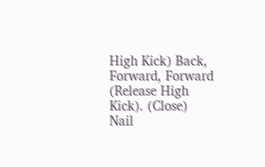High Kick) Back, Forward, Forward (Release High Kick). (Close)
Nail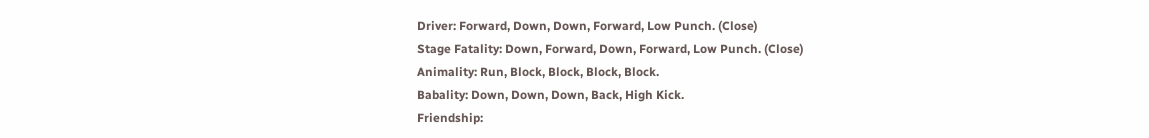Driver: Forward, Down, Down, Forward, Low Punch. (Close)
Stage Fatality: Down, Forward, Down, Forward, Low Punch. (Close)
Animality: Run, Block, Block, Block, Block.
Babality: Down, Down, Down, Back, High Kick.
Friendship: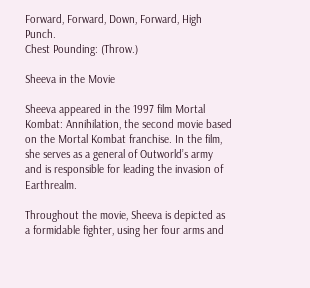Forward, Forward, Down, Forward, High Punch.
Chest Pounding: (Throw.)

Sheeva in the Movie

Sheeva appeared in the 1997 film Mortal Kombat: Annihilation, the second movie based on the Mortal Kombat franchise. In the film, she serves as a general of Outworld’s army and is responsible for leading the invasion of Earthrealm.

Throughout the movie, Sheeva is depicted as a formidable fighter, using her four arms and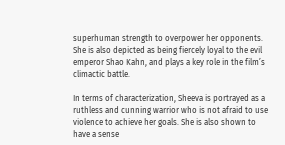superhuman strength to overpower her opponents. She is also depicted as being fiercely loyal to the evil emperor Shao Kahn, and plays a key role in the film’s climactic battle.

In terms of characterization, Sheeva is portrayed as a ruthless and cunning warrior who is not afraid to use violence to achieve her goals. She is also shown to have a sense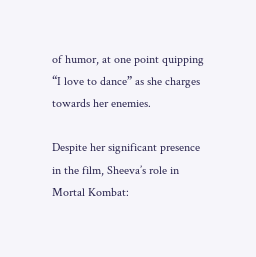of humor, at one point quipping “I love to dance” as she charges towards her enemies.

Despite her significant presence in the film, Sheeva’s role in Mortal Kombat: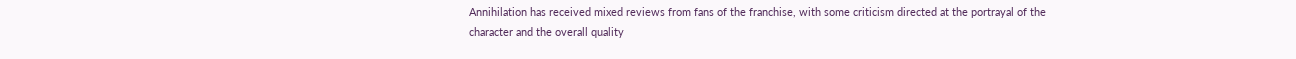Annihilation has received mixed reviews from fans of the franchise, with some criticism directed at the portrayal of the character and the overall quality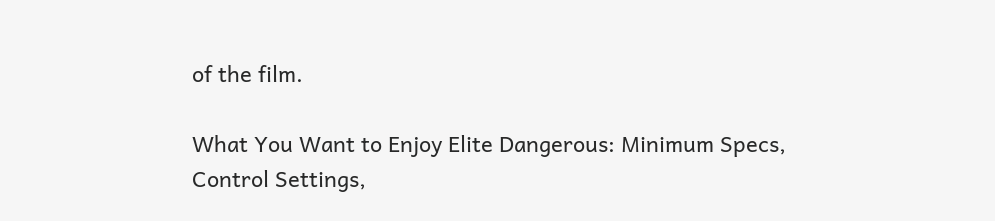of the film.

What You Want to Enjoy Elite Dangerous: Minimum Specs, Control Settings,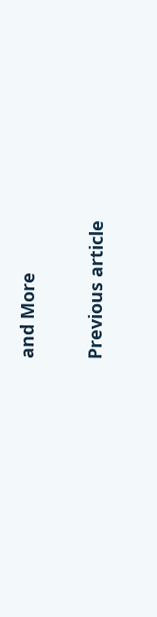and More

Previous article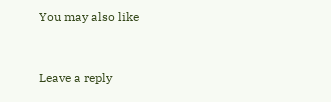You may also like


Leave a reply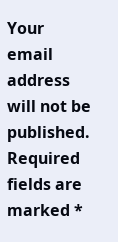Your email address will not be published. Required fields are marked *